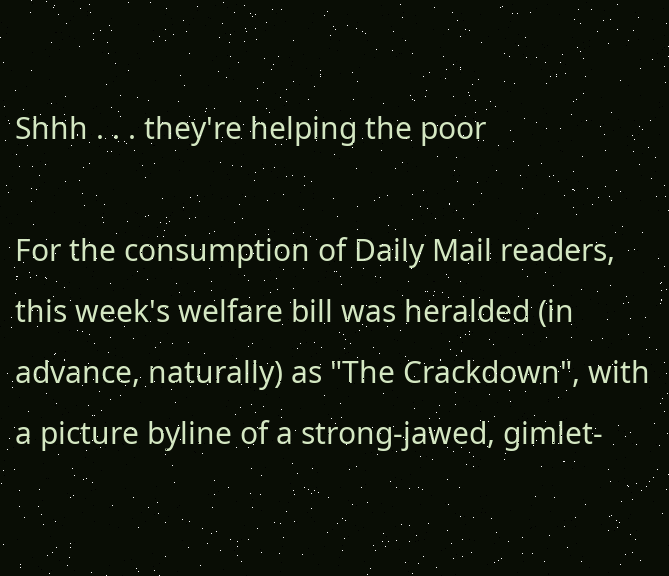Shhh . . . they're helping the poor

For the consumption of Daily Mail readers, this week's welfare bill was heralded (in advance, naturally) as "The Crackdown", with a picture byline of a strong-jawed, gimlet-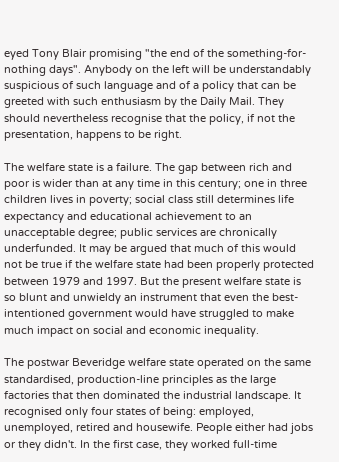eyed Tony Blair promising "the end of the something-for-nothing days". Anybody on the left will be understandably suspicious of such language and of a policy that can be greeted with such enthusiasm by the Daily Mail. They should nevertheless recognise that the policy, if not the presentation, happens to be right.

The welfare state is a failure. The gap between rich and poor is wider than at any time in this century; one in three children lives in poverty; social class still determines life expectancy and educational achievement to an unacceptable degree; public services are chronically underfunded. It may be argued that much of this would not be true if the welfare state had been properly protected between 1979 and 1997. But the present welfare state is so blunt and unwieldy an instrument that even the best-intentioned government would have struggled to make much impact on social and economic inequality.

The postwar Beveridge welfare state operated on the same standardised, production-line principles as the large factories that then dominated the industrial landscape. It recognised only four states of being: employed, unemployed, retired and housewife. People either had jobs or they didn't. In the first case, they worked full-time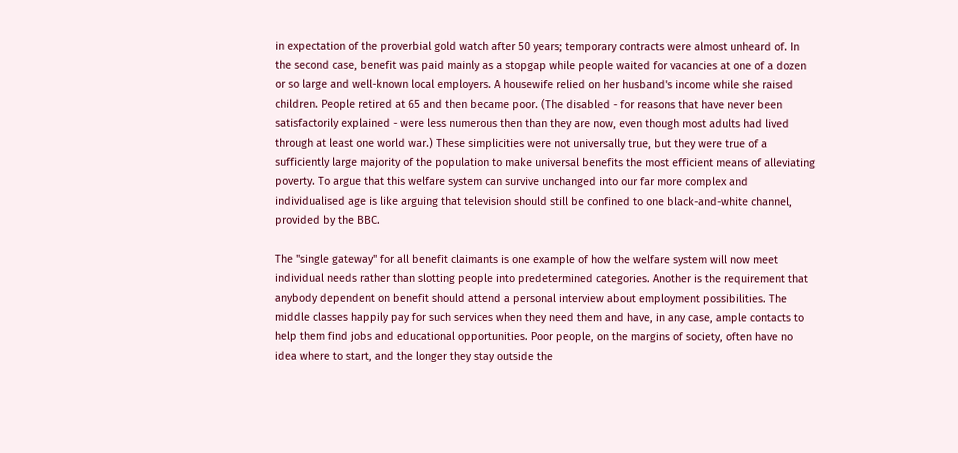in expectation of the proverbial gold watch after 50 years; temporary contracts were almost unheard of. In the second case, benefit was paid mainly as a stopgap while people waited for vacancies at one of a dozen or so large and well-known local employers. A housewife relied on her husband's income while she raised children. People retired at 65 and then became poor. (The disabled - for reasons that have never been satisfactorily explained - were less numerous then than they are now, even though most adults had lived through at least one world war.) These simplicities were not universally true, but they were true of a sufficiently large majority of the population to make universal benefits the most efficient means of alleviating poverty. To argue that this welfare system can survive unchanged into our far more complex and individualised age is like arguing that television should still be confined to one black-and-white channel, provided by the BBC.

The "single gateway" for all benefit claimants is one example of how the welfare system will now meet individual needs rather than slotting people into predetermined categories. Another is the requirement that anybody dependent on benefit should attend a personal interview about employment possibilities. The middle classes happily pay for such services when they need them and have, in any case, ample contacts to help them find jobs and educational opportunities. Poor people, on the margins of society, often have no idea where to start, and the longer they stay outside the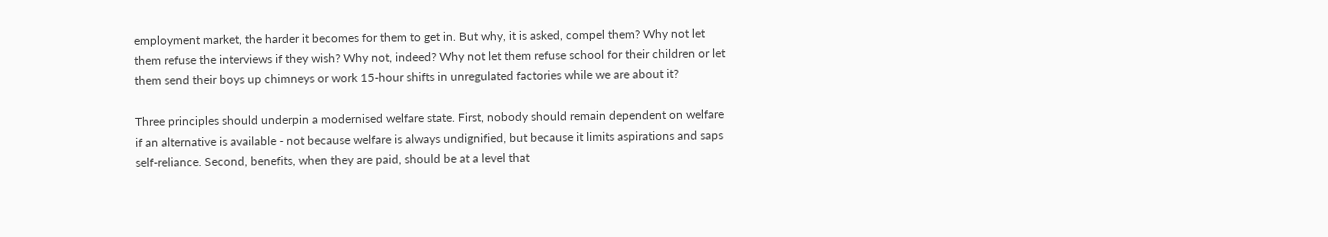employment market, the harder it becomes for them to get in. But why, it is asked, compel them? Why not let them refuse the interviews if they wish? Why not, indeed? Why not let them refuse school for their children or let them send their boys up chimneys or work 15-hour shifts in unregulated factories while we are about it?

Three principles should underpin a modernised welfare state. First, nobody should remain dependent on welfare if an alternative is available - not because welfare is always undignified, but because it limits aspirations and saps self-reliance. Second, benefits, when they are paid, should be at a level that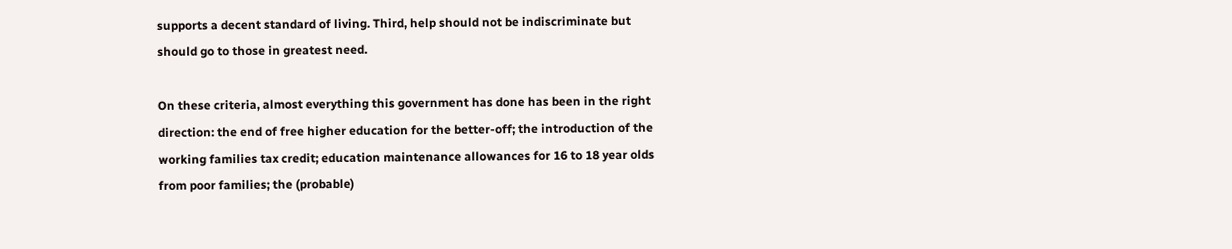supports a decent standard of living. Third, help should not be indiscriminate but should go to those in greatest need.

On these criteria, almost everything this government has done has been in the right direction: the end of free higher education for the better-off; the introduction of the working families tax credit; education maintenance allowances for 16 to 18 year olds from poor families; the (probable)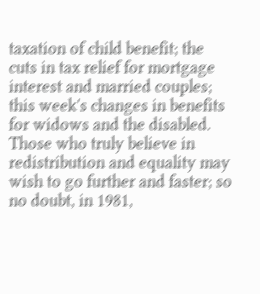taxation of child benefit; the cuts in tax relief for mortgage interest and married couples; this week's changes in benefits for widows and the disabled. Those who truly believe in redistribution and equality may wish to go further and faster; so no doubt, in 1981,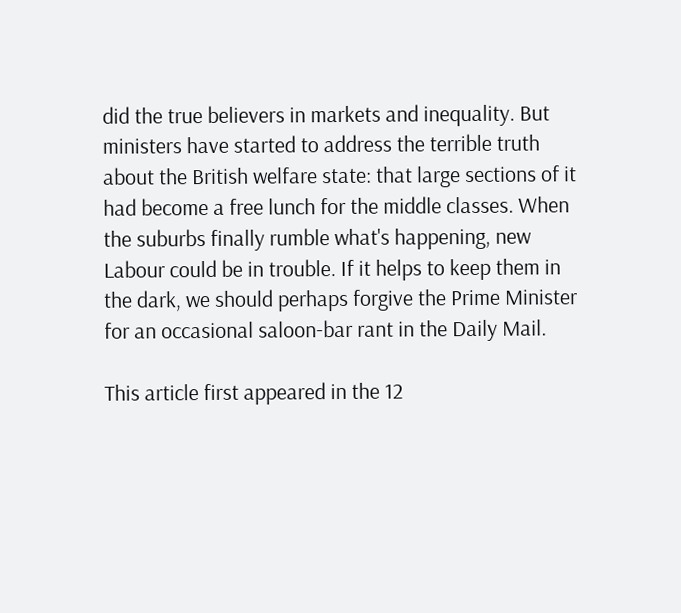did the true believers in markets and inequality. But ministers have started to address the terrible truth about the British welfare state: that large sections of it had become a free lunch for the middle classes. When the suburbs finally rumble what's happening, new Labour could be in trouble. If it helps to keep them in the dark, we should perhaps forgive the Prime Minister for an occasional saloon-bar rant in the Daily Mail.

This article first appeared in the 12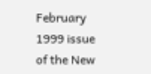February 1999 issue of the New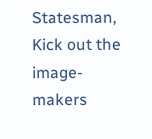Statesman, Kick out the image-makers